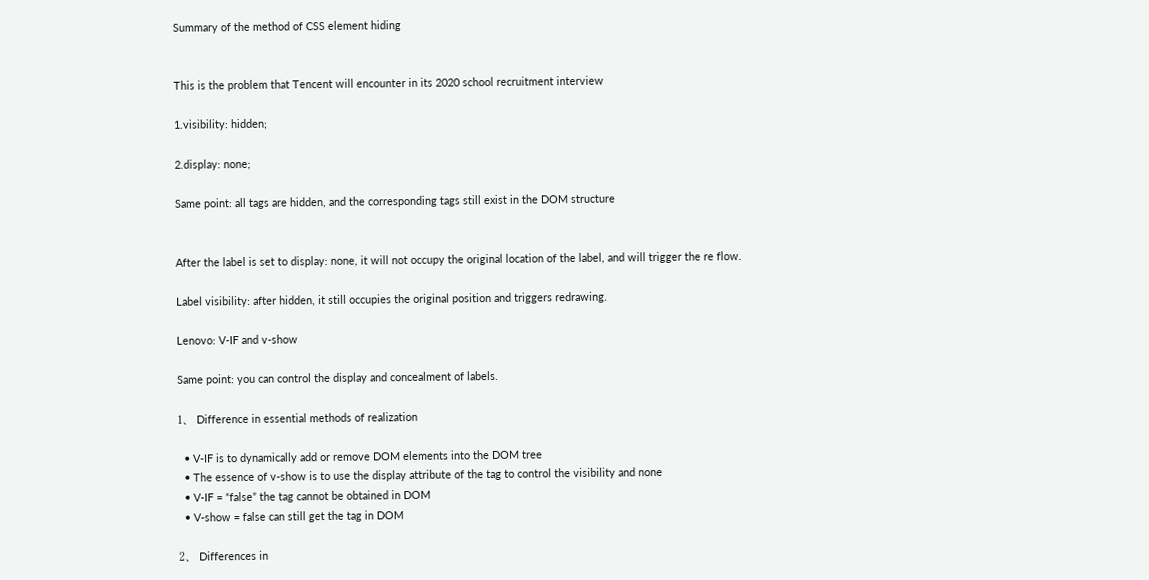Summary of the method of CSS element hiding


This is the problem that Tencent will encounter in its 2020 school recruitment interview

1.visibility: hidden;

2.display: none;

Same point: all tags are hidden, and the corresponding tags still exist in the DOM structure


After the label is set to display: none, it will not occupy the original location of the label, and will trigger the re flow.

Label visibility: after hidden, it still occupies the original position and triggers redrawing.

Lenovo: V-IF and v-show

Same point: you can control the display and concealment of labels.

1、 Difference in essential methods of realization

  • V-IF is to dynamically add or remove DOM elements into the DOM tree
  • The essence of v-show is to use the display attribute of the tag to control the visibility and none
  • V-IF = “false” the tag cannot be obtained in DOM
  • V-show = false can still get the tag in DOM

2、 Differences in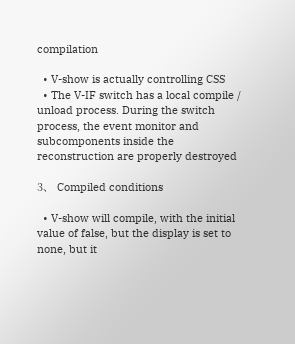compilation

  • V-show is actually controlling CSS
  • The V-IF switch has a local compile / unload process. During the switch process, the event monitor and subcomponents inside the reconstruction are properly destroyed

3、 Compiled conditions

  • V-show will compile, with the initial value of false, but the display is set to none, but it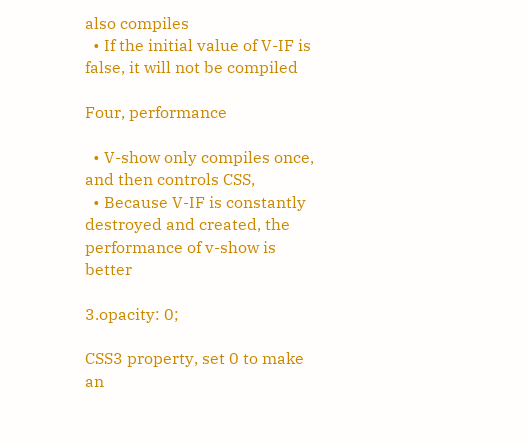also compiles
  • If the initial value of V-IF is false, it will not be compiled

Four, performance

  • V-show only compiles once, and then controls CSS,
  • Because V-IF is constantly destroyed and created, the performance of v-show is better

3.opacity: 0;

CSS3 property, set 0 to make an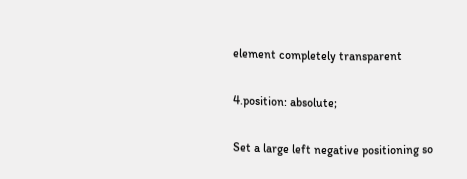element completely transparent

4.position: absolute;

Set a large left negative positioning so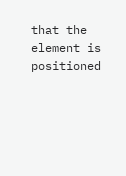that the element is positioned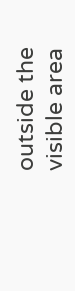outside the visible area